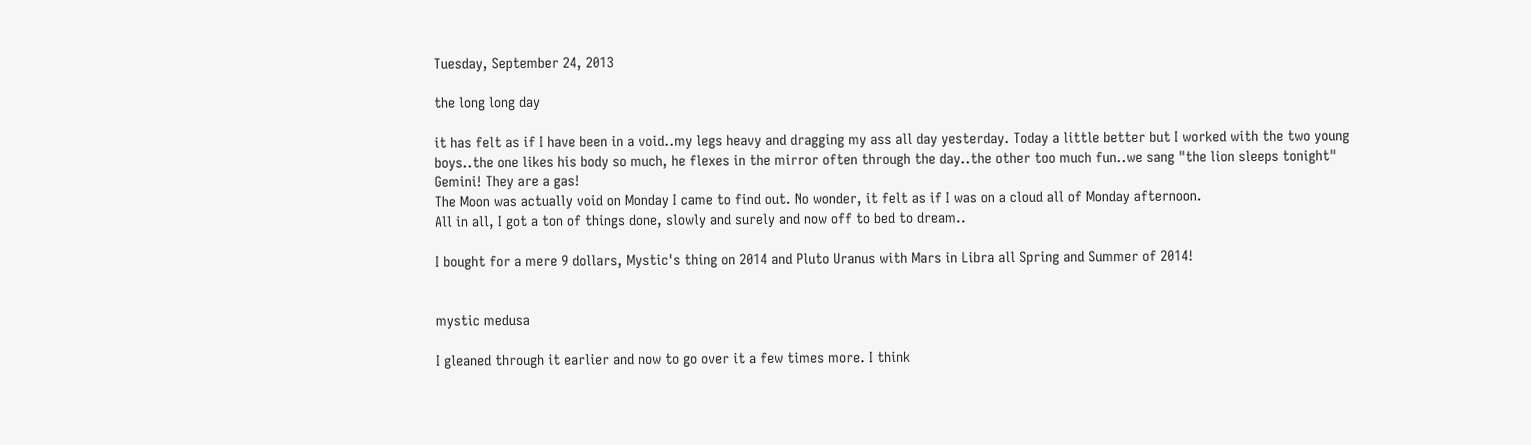Tuesday, September 24, 2013

the long long day

it has felt as if I have been in a void..my legs heavy and dragging my ass all day yesterday. Today a little better but I worked with the two young boys..the one likes his body so much, he flexes in the mirror often through the day..the other too much fun..we sang "the lion sleeps tonight" Gemini! They are a gas!
The Moon was actually void on Monday I came to find out. No wonder, it felt as if I was on a cloud all of Monday afternoon.
All in all, I got a ton of things done, slowly and surely and now off to bed to dream..

I bought for a mere 9 dollars, Mystic's thing on 2014 and Pluto Uranus with Mars in Libra all Spring and Summer of 2014!


mystic medusa

I gleaned through it earlier and now to go over it a few times more. I think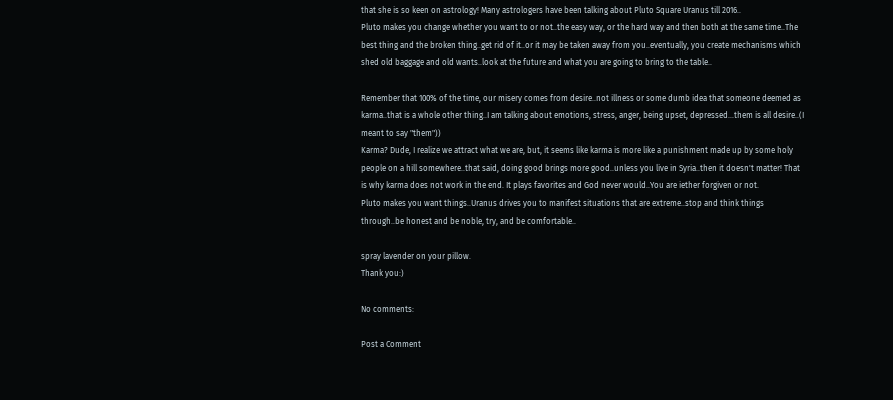that she is so keen on astrology! Many astrologers have been talking about Pluto Square Uranus till 2016..
Pluto makes you change whether you want to or not..the easy way, or the hard way and then both at the same time..The best thing and the broken thing..get rid of it..or it may be taken away from you..eventually, you create mechanisms which shed old baggage and old wants..look at the future and what you are going to bring to the table..

Remember that 100% of the time, our misery comes from desire..not illness or some dumb idea that someone deemed as karma..that is a whole other thing..I am talking about emotions, stress, anger, being upset, depressed...them is all desire..(I meant to say "them"))
Karma? Dude, I realize we attract what we are, but, it seems like karma is more like a punishment made up by some holy people on a hill somewhere..that said, doing good brings more good..unless you live in Syria..then it doesn't matter! That is why karma does not work in the end. It plays favorites and God never would..You are iether forgiven or not.
Pluto makes you want things..Uranus drives you to manifest situations that are extreme..stop and think things through..be honest and be noble, try, and be comfortable..

spray lavender on your pillow.
Thank you:)

No comments:

Post a Comment